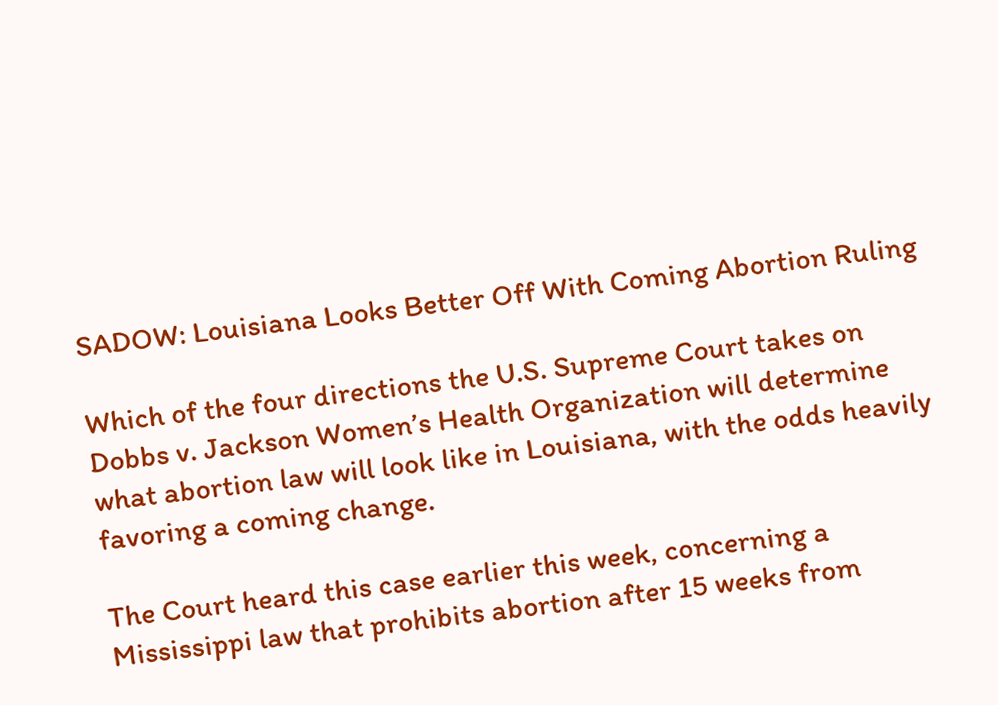SADOW: Louisiana Looks Better Off With Coming Abortion Ruling

Which of the four directions the U.S. Supreme Court takes on Dobbs v. Jackson Women’s Health Organization will determine what abortion law will look like in Louisiana, with the odds heavily favoring a coming change.

The Court heard this case earlier this week, concerning a Mississippi law that prohibits abortion after 15 weeks from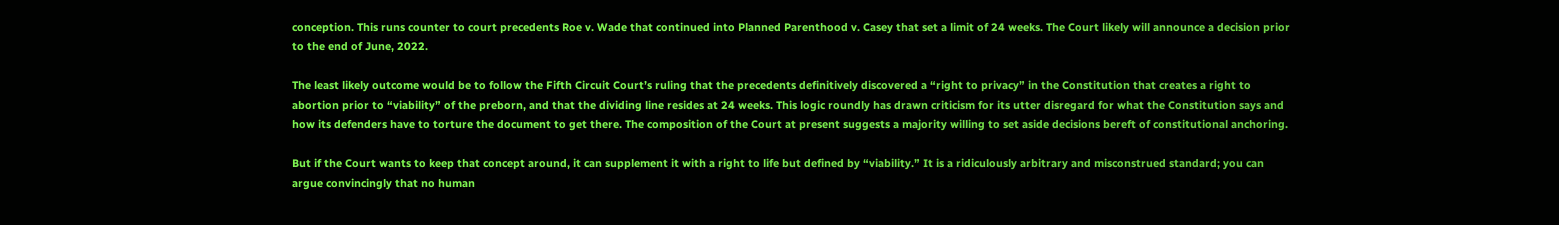conception. This runs counter to court precedents Roe v. Wade that continued into Planned Parenthood v. Casey that set a limit of 24 weeks. The Court likely will announce a decision prior to the end of June, 2022.

The least likely outcome would be to follow the Fifth Circuit Court’s ruling that the precedents definitively discovered a “right to privacy” in the Constitution that creates a right to abortion prior to “viability” of the preborn, and that the dividing line resides at 24 weeks. This logic roundly has drawn criticism for its utter disregard for what the Constitution says and how its defenders have to torture the document to get there. The composition of the Court at present suggests a majority willing to set aside decisions bereft of constitutional anchoring.

But if the Court wants to keep that concept around, it can supplement it with a right to life but defined by “viability.” It is a ridiculously arbitrary and misconstrued standard; you can argue convincingly that no human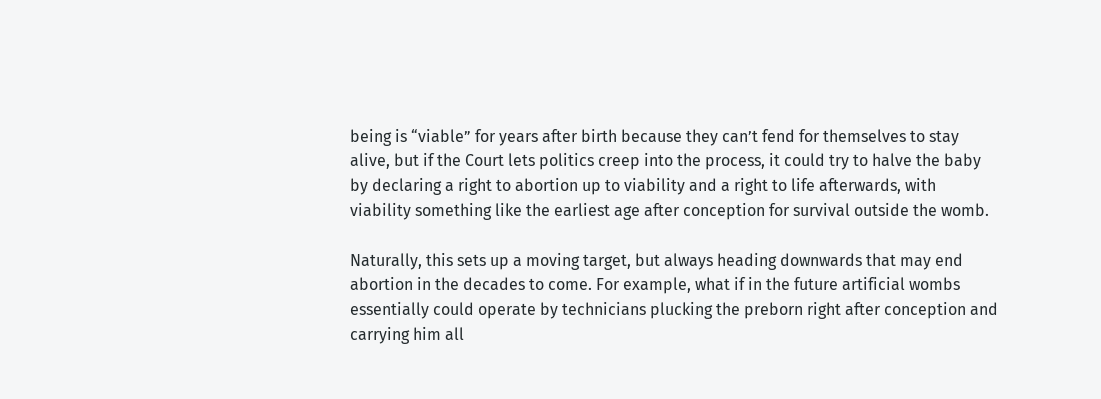being is “viable” for years after birth because they can’t fend for themselves to stay alive, but if the Court lets politics creep into the process, it could try to halve the baby by declaring a right to abortion up to viability and a right to life afterwards, with viability something like the earliest age after conception for survival outside the womb.

Naturally, this sets up a moving target, but always heading downwards that may end abortion in the decades to come. For example, what if in the future artificial wombs essentially could operate by technicians plucking the preborn right after conception and carrying him all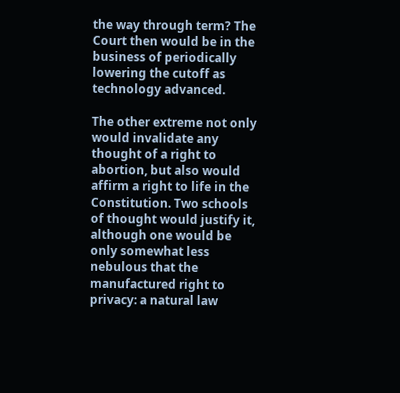the way through term? The Court then would be in the business of periodically lowering the cutoff as technology advanced.

The other extreme not only would invalidate any thought of a right to abortion, but also would affirm a right to life in the Constitution. Two schools of thought would justify it, although one would be only somewhat less nebulous that the manufactured right to privacy: a natural law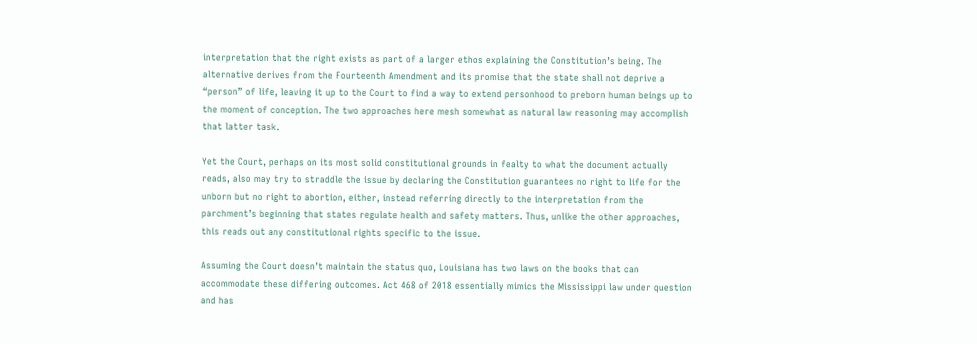interpretation that the right exists as part of a larger ethos explaining the Constitution’s being. The alternative derives from the Fourteenth Amendment and its promise that the state shall not deprive a “person” of life, leaving it up to the Court to find a way to extend personhood to preborn human beings up to the moment of conception. The two approaches here mesh somewhat as natural law reasoning may accomplish that latter task.

Yet the Court, perhaps on its most solid constitutional grounds in fealty to what the document actually reads, also may try to straddle the issue by declaring the Constitution guarantees no right to life for the unborn but no right to abortion, either, instead referring directly to the interpretation from the parchment’s beginning that states regulate health and safety matters. Thus, unlike the other approaches, this reads out any constitutional rights specific to the issue.

Assuming the Court doesn’t maintain the status quo, Louisiana has two laws on the books that can accommodate these differing outcomes. Act 468 of 2018 essentially mimics the Mississippi law under question and has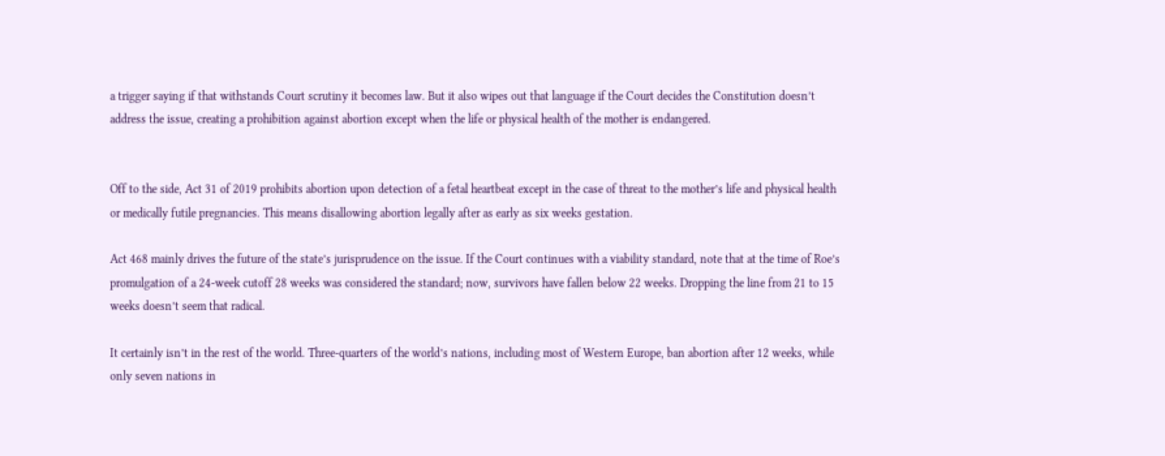a trigger saying if that withstands Court scrutiny it becomes law. But it also wipes out that language if the Court decides the Constitution doesn’t address the issue, creating a prohibition against abortion except when the life or physical health of the mother is endangered.


Off to the side, Act 31 of 2019 prohibits abortion upon detection of a fetal heartbeat except in the case of threat to the mother’s life and physical health or medically futile pregnancies. This means disallowing abortion legally after as early as six weeks gestation.

Act 468 mainly drives the future of the state’s jurisprudence on the issue. If the Court continues with a viability standard, note that at the time of Roe’s promulgation of a 24-week cutoff 28 weeks was considered the standard; now, survivors have fallen below 22 weeks. Dropping the line from 21 to 15 weeks doesn’t seem that radical.

It certainly isn’t in the rest of the world. Three-quarters of the world’s nations, including most of Western Europe, ban abortion after 12 weeks, while only seven nations in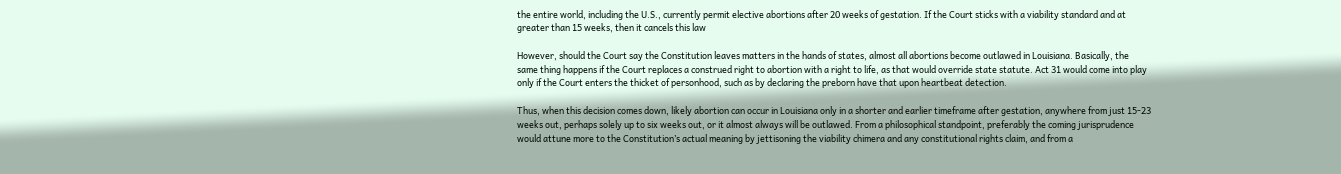the entire world, including the U.S., currently permit elective abortions after 20 weeks of gestation. If the Court sticks with a viability standard and at greater than 15 weeks, then it cancels this law

However, should the Court say the Constitution leaves matters in the hands of states, almost all abortions become outlawed in Louisiana. Basically, the same thing happens if the Court replaces a construed right to abortion with a right to life, as that would override state statute. Act 31 would come into play only if the Court enters the thicket of personhood, such as by declaring the preborn have that upon heartbeat detection.

Thus, when this decision comes down, likely abortion can occur in Louisiana only in a shorter and earlier timeframe after gestation, anywhere from just 15-23 weeks out, perhaps solely up to six weeks out, or it almost always will be outlawed. From a philosophical standpoint, preferably the coming jurisprudence would attune more to the Constitution’s actual meaning by jettisoning the viability chimera and any constitutional rights claim, and from a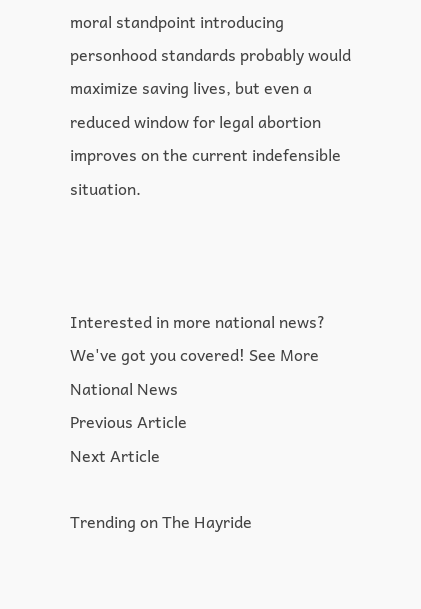moral standpoint introducing personhood standards probably would maximize saving lives, but even a reduced window for legal abortion improves on the current indefensible situation.



Interested in more national news? We've got you covered! See More National News
Previous Article
Next Article

Trending on The Hayride